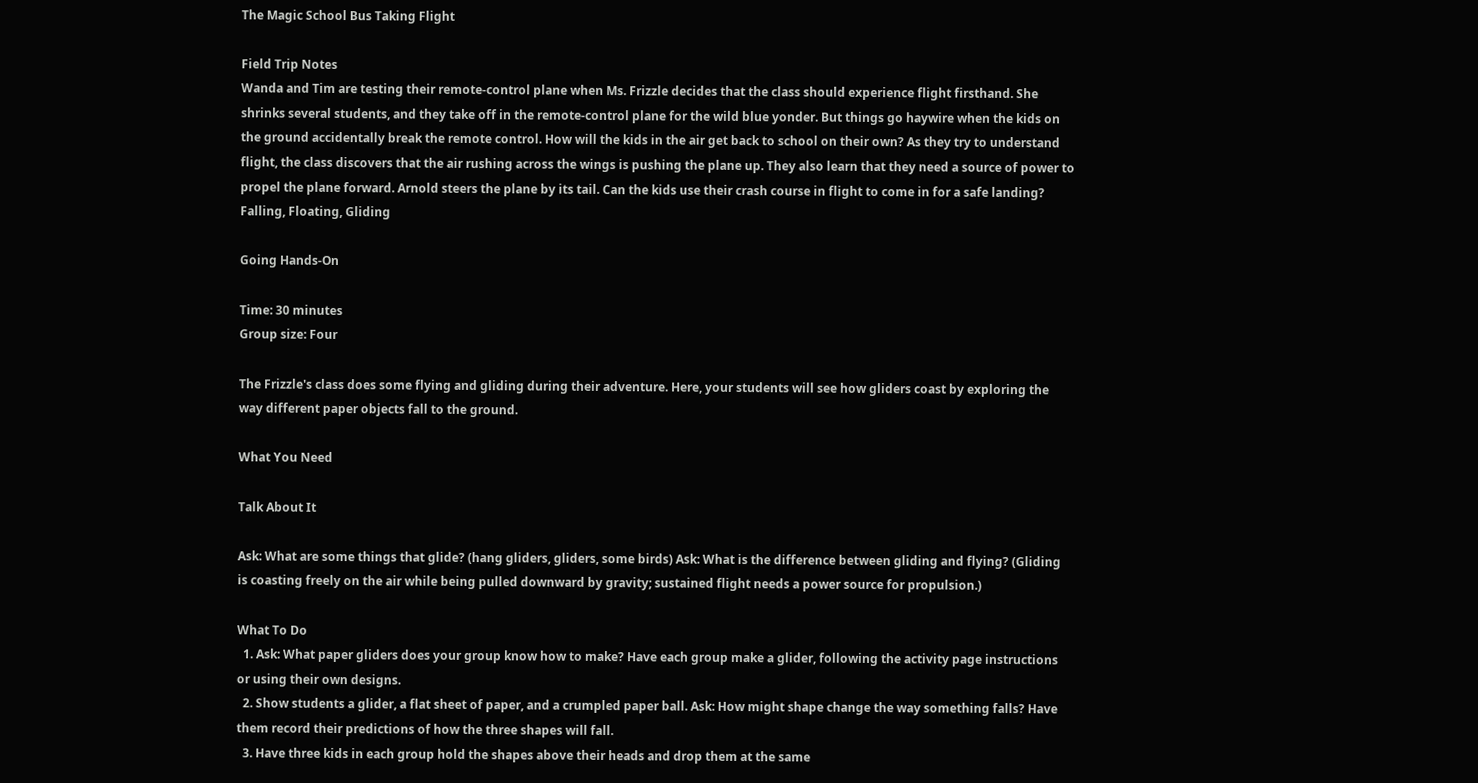The Magic School Bus Taking Flight

Field Trip Notes
Wanda and Tim are testing their remote-control plane when Ms. Frizzle decides that the class should experience flight firsthand. She shrinks several students, and they take off in the remote-control plane for the wild blue yonder. But things go haywire when the kids on the ground accidentally break the remote control. How will the kids in the air get back to school on their own? As they try to understand flight, the class discovers that the air rushing across the wings is pushing the plane up. They also learn that they need a source of power to propel the plane forward. Arnold steers the plane by its tail. Can the kids use their crash course in flight to come in for a safe landing?
Falling, Floating, Gliding

Going Hands-On

Time: 30 minutes
Group size: Four

The Frizzle's class does some flying and gliding during their adventure. Here, your students will see how gliders coast by exploring the way different paper objects fall to the ground.

What You Need

Talk About It

Ask: What are some things that glide? (hang gliders, gliders, some birds) Ask: What is the difference between gliding and flying? (Gliding is coasting freely on the air while being pulled downward by gravity; sustained flight needs a power source for propulsion.)

What To Do
  1. Ask: What paper gliders does your group know how to make? Have each group make a glider, following the activity page instructions or using their own designs.
  2. Show students a glider, a flat sheet of paper, and a crumpled paper ball. Ask: How might shape change the way something falls? Have them record their predictions of how the three shapes will fall.
  3. Have three kids in each group hold the shapes above their heads and drop them at the same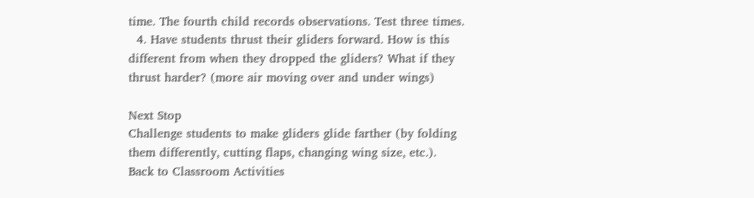time. The fourth child records observations. Test three times.
  4. Have students thrust their gliders forward. How is this different from when they dropped the gliders? What if they thrust harder? (more air moving over and under wings)

Next Stop
Challenge students to make gliders glide farther (by folding them differently, cutting flaps, changing wing size, etc.).
Back to Classroom Activities